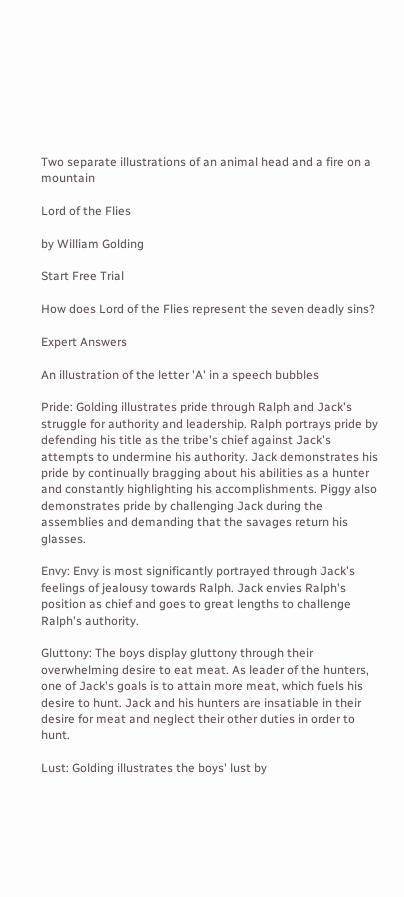Two separate illustrations of an animal head and a fire on a mountain

Lord of the Flies

by William Golding

Start Free Trial

How does Lord of the Flies represent the seven deadly sins?

Expert Answers

An illustration of the letter 'A' in a speech bubbles

Pride: Golding illustrates pride through Ralph and Jack's struggle for authority and leadership. Ralph portrays pride by defending his title as the tribe's chief against Jack's attempts to undermine his authority. Jack demonstrates his pride by continually bragging about his abilities as a hunter and constantly highlighting his accomplishments. Piggy also demonstrates pride by challenging Jack during the assemblies and demanding that the savages return his glasses.

Envy: Envy is most significantly portrayed through Jack's feelings of jealousy towards Ralph. Jack envies Ralph's position as chief and goes to great lengths to challenge Ralph's authority.

Gluttony: The boys display gluttony through their overwhelming desire to eat meat. As leader of the hunters, one of Jack's goals is to attain more meat, which fuels his desire to hunt. Jack and his hunters are insatiable in their desire for meat and neglect their other duties in order to hunt.

Lust: Golding illustrates the boys' lust by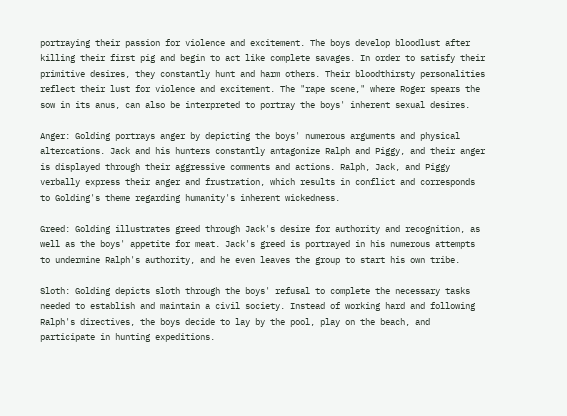portraying their passion for violence and excitement. The boys develop bloodlust after killing their first pig and begin to act like complete savages. In order to satisfy their primitive desires, they constantly hunt and harm others. Their bloodthirsty personalities reflect their lust for violence and excitement. The "rape scene," where Roger spears the sow in its anus, can also be interpreted to portray the boys' inherent sexual desires.

Anger: Golding portrays anger by depicting the boys' numerous arguments and physical altercations. Jack and his hunters constantly antagonize Ralph and Piggy, and their anger is displayed through their aggressive comments and actions. Ralph, Jack, and Piggy verbally express their anger and frustration, which results in conflict and corresponds to Golding's theme regarding humanity's inherent wickedness.

Greed: Golding illustrates greed through Jack's desire for authority and recognition, as well as the boys' appetite for meat. Jack's greed is portrayed in his numerous attempts to undermine Ralph's authority, and he even leaves the group to start his own tribe.

Sloth: Golding depicts sloth through the boys' refusal to complete the necessary tasks needed to establish and maintain a civil society. Instead of working hard and following Ralph's directives, the boys decide to lay by the pool, play on the beach, and participate in hunting expeditions.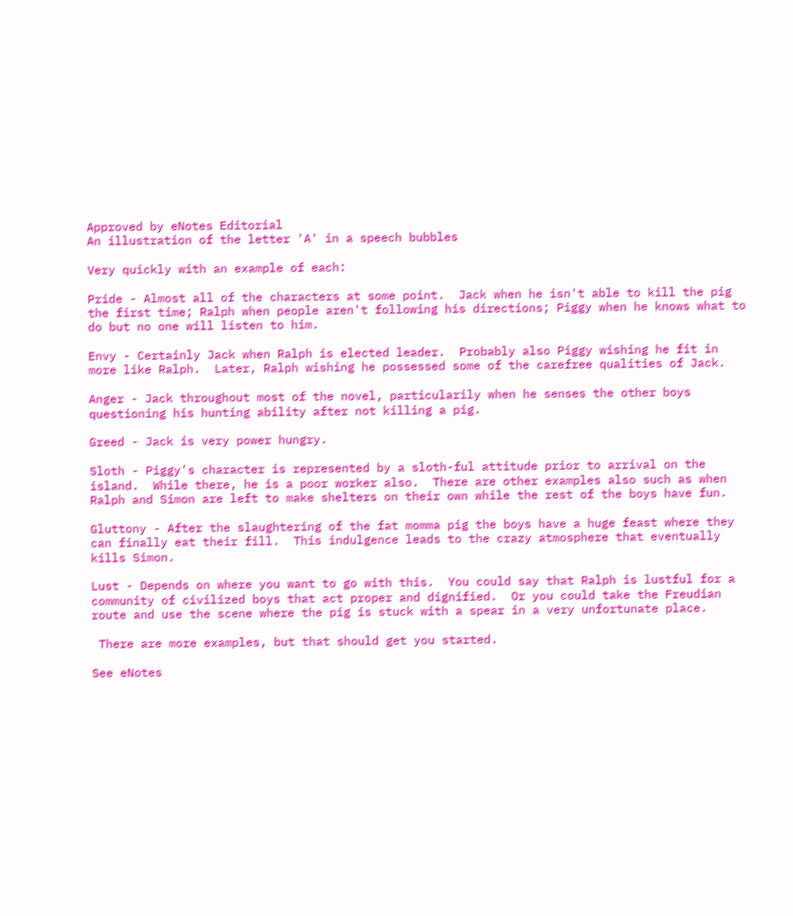Approved by eNotes Editorial
An illustration of the letter 'A' in a speech bubbles

Very quickly with an example of each:

Pride - Almost all of the characters at some point.  Jack when he isn't able to kill the pig the first time; Ralph when people aren't following his directions; Piggy when he knows what to do but no one will listen to him.

Envy - Certainly Jack when Ralph is elected leader.  Probably also Piggy wishing he fit in more like Ralph.  Later, Ralph wishing he possessed some of the carefree qualities of Jack.

Anger - Jack throughout most of the novel, particularily when he senses the other boys questioning his hunting ability after not killing a pig.

Greed - Jack is very power hungry.

Sloth - Piggy's character is represented by a sloth-ful attitude prior to arrival on the island.  While there, he is a poor worker also.  There are other examples also such as when Ralph and Simon are left to make shelters on their own while the rest of the boys have fun.

Gluttony - After the slaughtering of the fat momma pig the boys have a huge feast where they can finally eat their fill.  This indulgence leads to the crazy atmosphere that eventually kills Simon.

Lust - Depends on where you want to go with this.  You could say that Ralph is lustful for a community of civilized boys that act proper and dignified.  Or you could take the Freudian route and use the scene where the pig is stuck with a spear in a very unfortunate place.

 There are more examples, but that should get you started.

See eNotes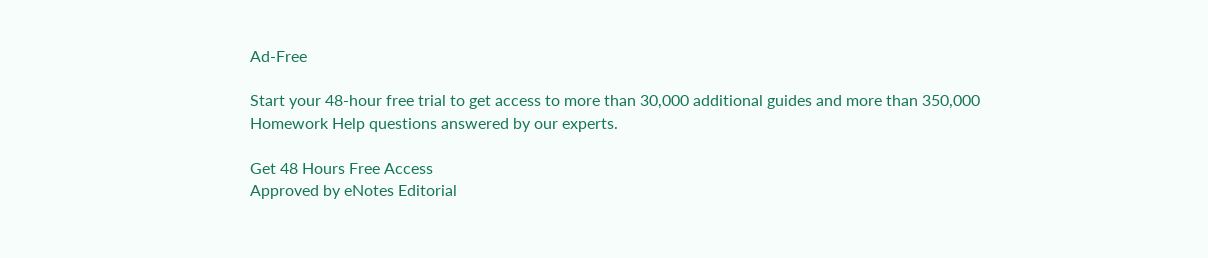Ad-Free

Start your 48-hour free trial to get access to more than 30,000 additional guides and more than 350,000 Homework Help questions answered by our experts.

Get 48 Hours Free Access
Approved by eNotes Editorial